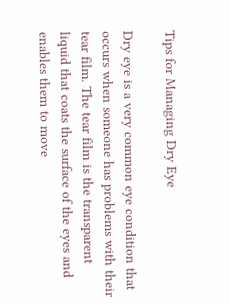Tips for Managing Dry Eye

Dry eye is a very common eye condition that occurs when someone has problems with their tear film. The tear film is the transparent liquid that coats the surface of the eyes and enables them to move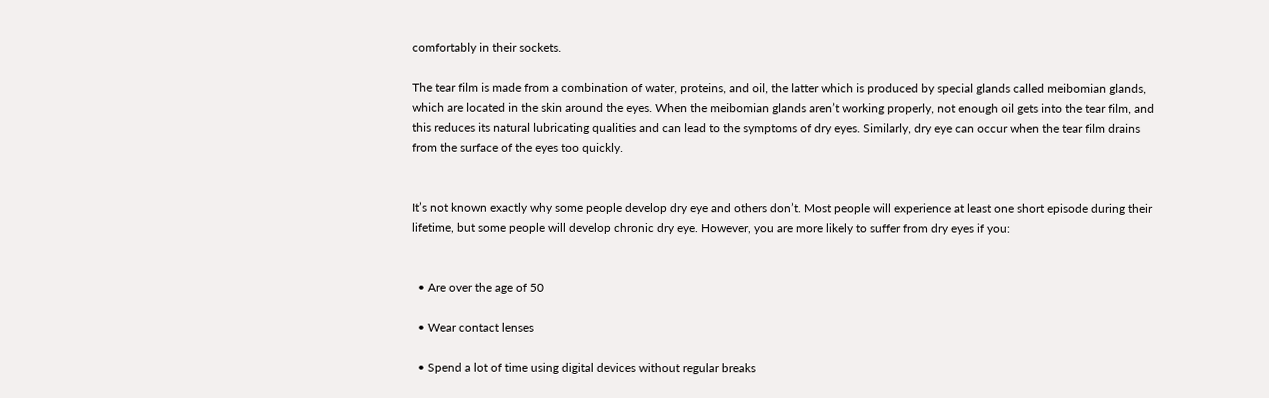comfortably in their sockets.

The tear film is made from a combination of water, proteins, and oil, the latter which is produced by special glands called meibomian glands, which are located in the skin around the eyes. When the meibomian glands aren’t working properly, not enough oil gets into the tear film, and this reduces its natural lubricating qualities and can lead to the symptoms of dry eyes. Similarly, dry eye can occur when the tear film drains from the surface of the eyes too quickly.


It’s not known exactly why some people develop dry eye and others don’t. Most people will experience at least one short episode during their lifetime, but some people will develop chronic dry eye. However, you are more likely to suffer from dry eyes if you:


  • Are over the age of 50

  • Wear contact lenses

  • Spend a lot of time using digital devices without regular breaks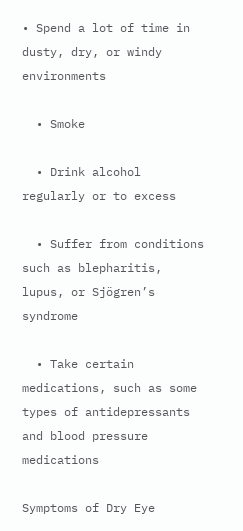• Spend a lot of time in dusty, dry, or windy environments

  • Smoke

  • Drink alcohol regularly or to excess

  • Suffer from conditions such as blepharitis, lupus, or Sjögren’s syndrome

  • Take certain medications, such as some types of antidepressants and blood pressure medications

Symptoms of Dry Eye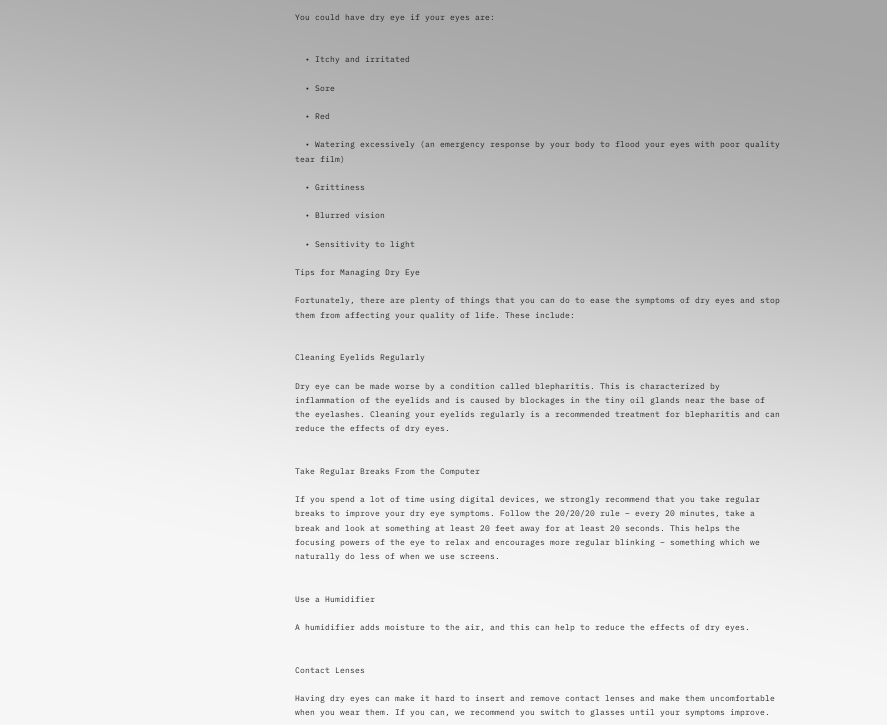You could have dry eye if your eyes are:


  • Itchy and irritated

  • Sore

  • Red

  • Watering excessively (an emergency response by your body to flood your eyes with poor quality tear film)

  • Grittiness

  • Blurred vision

  • Sensitivity to light

Tips for Managing Dry Eye

Fortunately, there are plenty of things that you can do to ease the symptoms of dry eyes and stop them from affecting your quality of life. These include:


Cleaning Eyelids Regularly

Dry eye can be made worse by a condition called blepharitis. This is characterized by inflammation of the eyelids and is caused by blockages in the tiny oil glands near the base of the eyelashes. Cleaning your eyelids regularly is a recommended treatment for blepharitis and can reduce the effects of dry eyes.


Take Regular Breaks From the Computer

If you spend a lot of time using digital devices, we strongly recommend that you take regular breaks to improve your dry eye symptoms. Follow the 20/20/20 rule – every 20 minutes, take a break and look at something at least 20 feet away for at least 20 seconds. This helps the focusing powers of the eye to relax and encourages more regular blinking – something which we naturally do less of when we use screens.


Use a Humidifier

A humidifier adds moisture to the air, and this can help to reduce the effects of dry eyes.


Contact Lenses

Having dry eyes can make it hard to insert and remove contact lenses and make them uncomfortable when you wear them. If you can, we recommend you switch to glasses until your symptoms improve.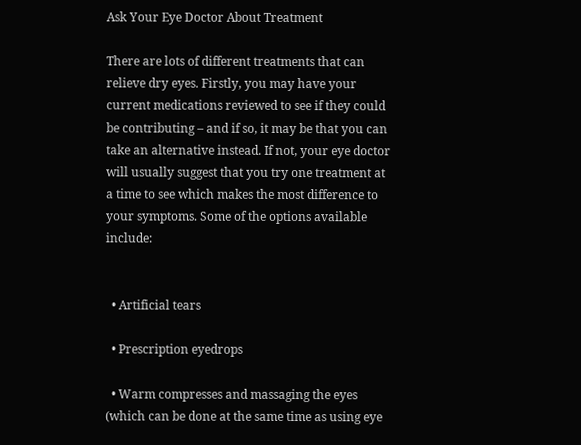Ask Your Eye Doctor About Treatment

There are lots of different treatments that can relieve dry eyes. Firstly, you may have your current medications reviewed to see if they could be contributing – and if so, it may be that you can take an alternative instead. If not, your eye doctor will usually suggest that you try one treatment at a time to see which makes the most difference to your symptoms. Some of the options available include:


  • Artificial tears

  • Prescription eyedrops

  • Warm compresses and massaging the eyes (which can be done at the same time as using eye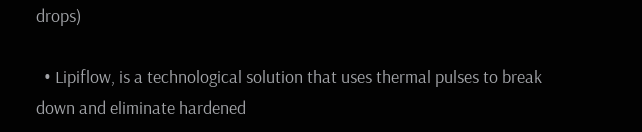drops)

  • Lipiflow, is a technological solution that uses thermal pulses to break down and eliminate hardened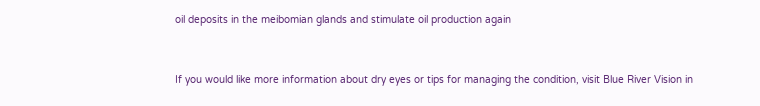oil deposits in the meibomian glands and stimulate oil production again



If you would like more information about dry eyes or tips for managing the condition, visit Blue River Vision in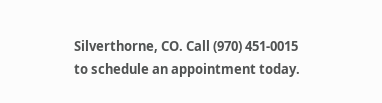Silverthorne, CO. Call (970) 451-0015 to schedule an appointment today.